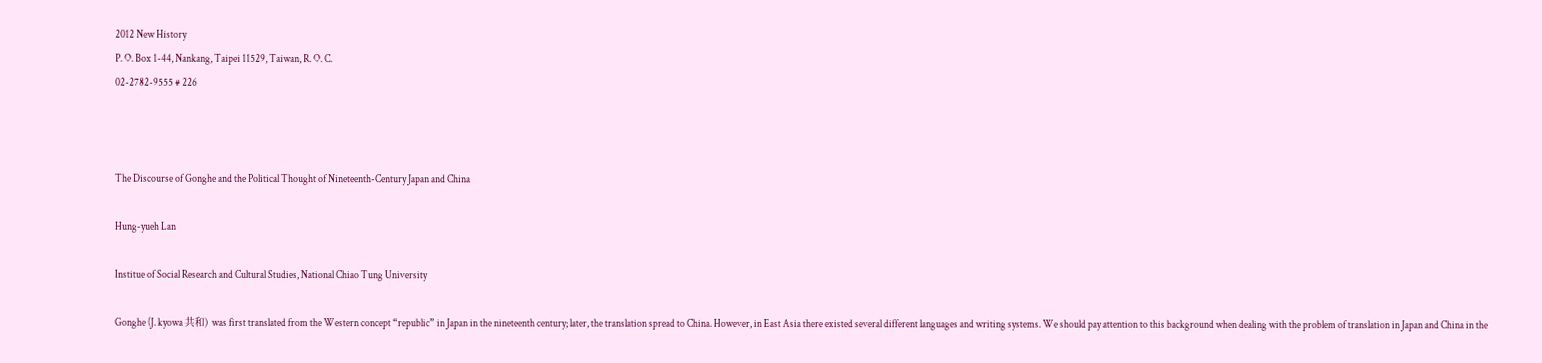2012 New History
P. O. Box 1-44, Nankang, Taipei 11529, Taiwan, R. O. C.
02-2782-9555 # 226



The Discourse of Gonghe and the Political Thought of Nineteenth-Century Japan and China

Hung-yueh Lan

Institue of Social Research and Cultural Studies, National Chiao Tung University

Gonghe (J. kyowa 共和) was first translated from the Western concept “republic” in Japan in the nineteenth century; later, the translation spread to China. However, in East Asia there existed several different languages and writing systems. We should pay attention to this background when dealing with the problem of translation in Japan and China in the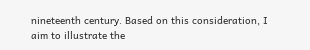nineteenth century. Based on this consideration, I aim to illustrate the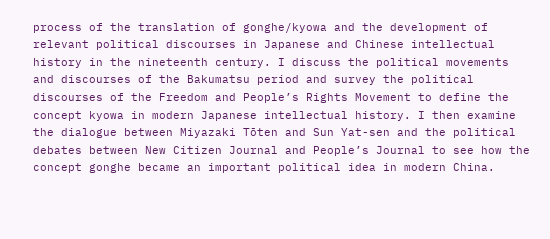process of the translation of gonghe/kyowa and the development of relevant political discourses in Japanese and Chinese intellectual history in the nineteenth century. I discuss the political movements and discourses of the Bakumatsu period and survey the political discourses of the Freedom and People’s Rights Movement to define the concept kyowa in modern Japanese intellectual history. I then examine the dialogue between Miyazaki Tōten and Sun Yat-sen and the political debates between New Citizen Journal and People’s Journal to see how the concept gonghe became an important political idea in modern China.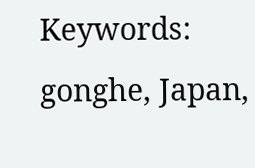Keywords: gonghe, Japan,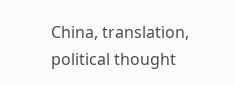China, translation, political thought